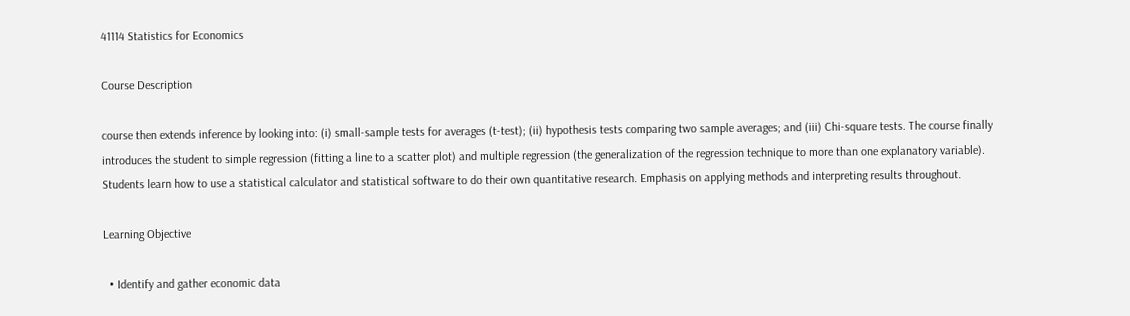41114 Statistics for Economics

Course Description

course then extends inference by looking into: (i) small-sample tests for averages (t-test); (ii) hypothesis tests comparing two sample averages; and (iii) Chi-square tests. The course finally introduces the student to simple regression (fitting a line to a scatter plot) and multiple regression (the generalization of the regression technique to more than one explanatory variable). Students learn how to use a statistical calculator and statistical software to do their own quantitative research. Emphasis on applying methods and interpreting results throughout.

Learning Objective

  • Identify and gather economic data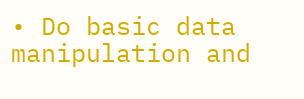• Do basic data manipulation and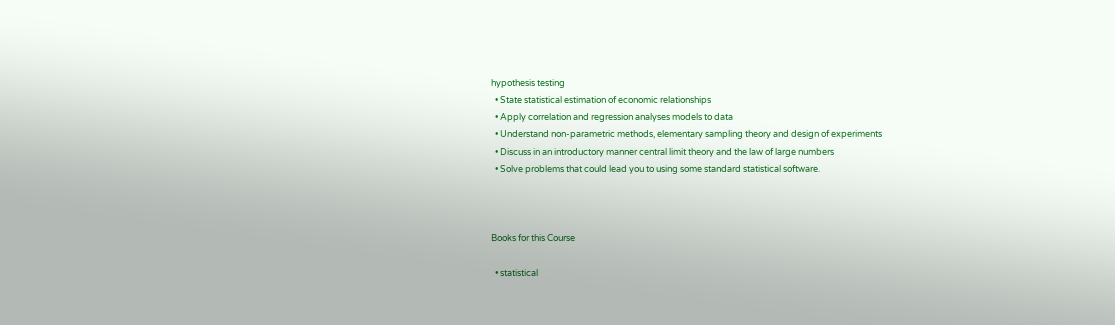hypothesis testing
  • State statistical estimation of economic relationships
  • Apply correlation and regression analyses models to data
  • Understand non-parametric methods, elementary sampling theory and design of experiments
  • Discuss in an introductory manner central limit theory and the law of large numbers
  • Solve problems that could lead you to using some standard statistical software.



Books for this Course

  • statistical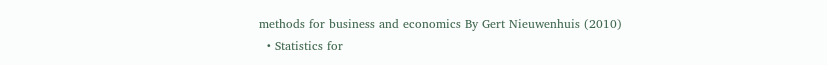methods for business and economics By Gert Nieuwenhuis (2010)
  • Statistics for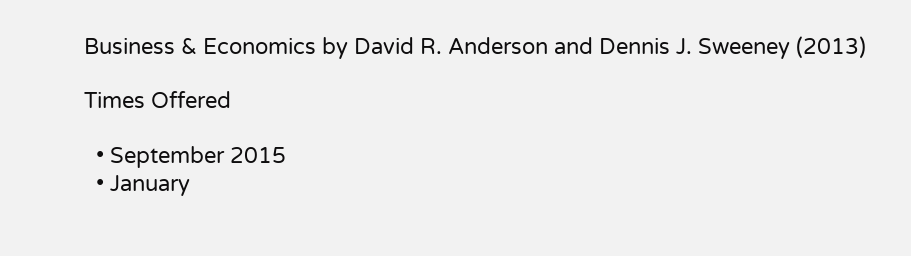Business & Economics by David R. Anderson and Dennis J. Sweeney (2013)

Times Offered

  • September 2015
  • January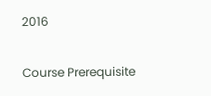2016

Course Prerequisite